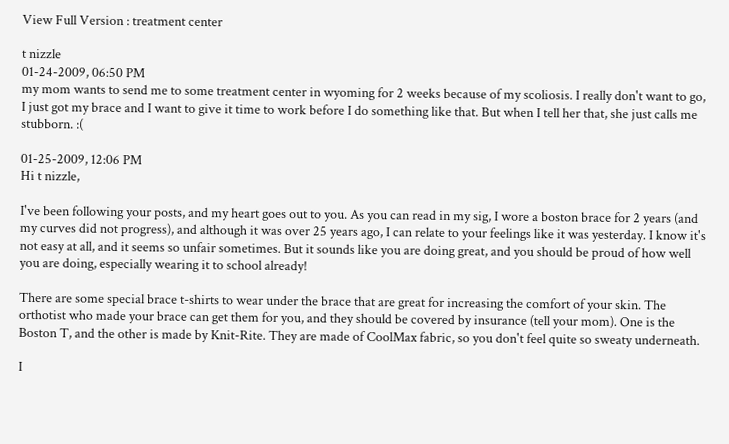View Full Version : treatment center

t nizzle
01-24-2009, 06:50 PM
my mom wants to send me to some treatment center in wyoming for 2 weeks because of my scoliosis. I really don't want to go, I just got my brace and I want to give it time to work before I do something like that. But when I tell her that, she just calls me stubborn. :(

01-25-2009, 12:06 PM
Hi t nizzle,

I've been following your posts, and my heart goes out to you. As you can read in my sig, I wore a boston brace for 2 years (and my curves did not progress), and although it was over 25 years ago, I can relate to your feelings like it was yesterday. I know it's not easy at all, and it seems so unfair sometimes. But it sounds like you are doing great, and you should be proud of how well you are doing, especially wearing it to school already!

There are some special brace t-shirts to wear under the brace that are great for increasing the comfort of your skin. The orthotist who made your brace can get them for you, and they should be covered by insurance (tell your mom). One is the Boston T, and the other is made by Knit-Rite. They are made of CoolMax fabric, so you don't feel quite so sweaty underneath.

I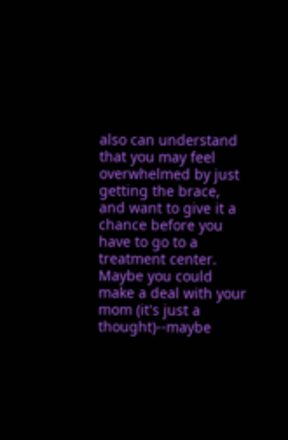also can understand that you may feel overwhelmed by just getting the brace, and want to give it a chance before you have to go to a treatment center. Maybe you could make a deal with your mom (it's just a thought)--maybe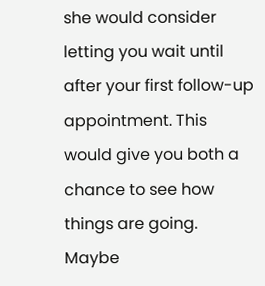she would consider letting you wait until after your first follow-up appointment. This would give you both a chance to see how things are going. Maybe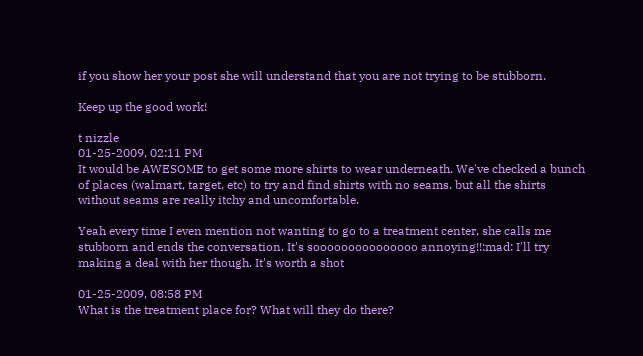if you show her your post she will understand that you are not trying to be stubborn.

Keep up the good work!

t nizzle
01-25-2009, 02:11 PM
It would be AWESOME to get some more shirts to wear underneath. We've checked a bunch of places (walmart, target, etc) to try and find shirts with no seams. but all the shirts without seams are really itchy and uncomfortable.

Yeah every time I even mention not wanting to go to a treatment center, she calls me stubborn and ends the conversation. It's sooooooooooooooo annoying!!:mad: I'll try making a deal with her though. It's worth a shot

01-25-2009, 08:58 PM
What is the treatment place for? What will they do there?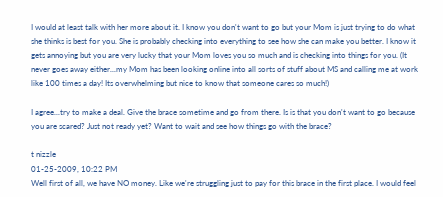I would at least talk with her more about it. I know you don't want to go but your Mom is just trying to do what she thinks is best for you. She is probably checking into everything to see how she can make you better. I know it gets annoying but you are very lucky that your Mom loves you so much and is checking into things for you. (It never goes away either...my Mom has been looking online into all sorts of stuff about MS and calling me at work like 100 times a day! Its overwhelming but nice to know that someone cares so much!)

I agree...try to make a deal. Give the brace sometime and go from there. Is is that you don't want to go because you are scared? Just not ready yet? Want to wait and see how things go with the brace?

t nizzle
01-25-2009, 10:22 PM
Well first of all, we have NO money. Like we're struggling just to pay for this brace in the first place. I would feel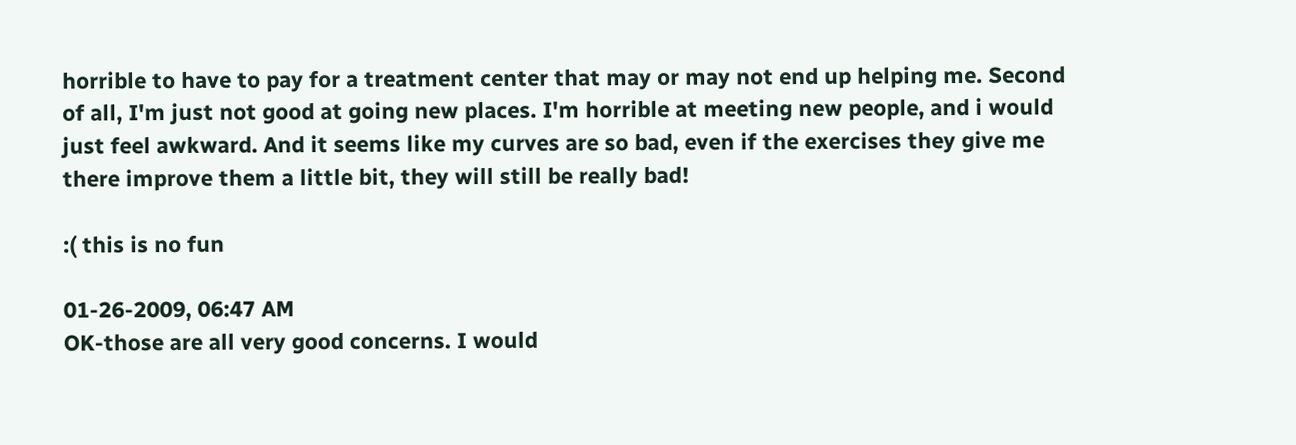horrible to have to pay for a treatment center that may or may not end up helping me. Second of all, I'm just not good at going new places. I'm horrible at meeting new people, and i would just feel awkward. And it seems like my curves are so bad, even if the exercises they give me there improve them a little bit, they will still be really bad!

:( this is no fun

01-26-2009, 06:47 AM
OK-those are all very good concerns. I would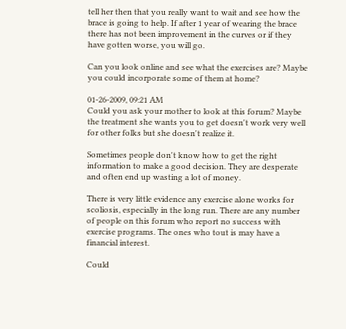tell her then that you really want to wait and see how the brace is going to help. If after 1 year of wearing the brace there has not been improvement in the curves or if they have gotten worse, you will go.

Can you look online and see what the exercises are? Maybe you could incorporate some of them at home?

01-26-2009, 09:21 AM
Could you ask your mother to look at this forum? Maybe the treatment she wants you to get doesn't work very well for other folks but she doesn't realize it.

Sometimes people don't know how to get the right information to make a good decision. They are desperate and often end up wasting a lot of money.

There is very little evidence any exercise alone works for scoliosis, especially in the long run. There are any number of people on this forum who report no success with exercise programs. The ones who tout is may have a financial interest.

Could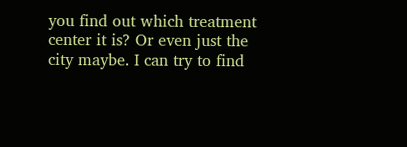you find out which treatment center it is? Or even just the city maybe. I can try to find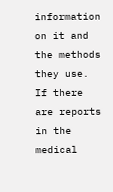information on it and the methods they use. If there are reports in the medical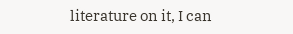literature on it, I can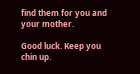find them for you and your mother.

Good luck. Keep you chin up.